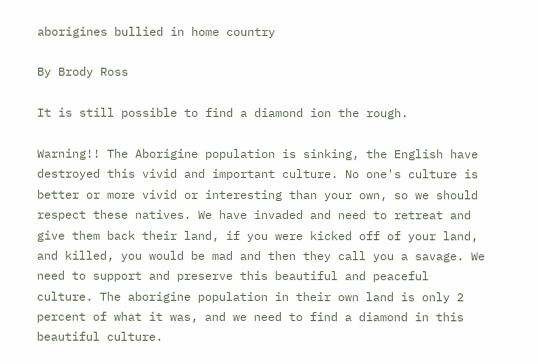aborigines bullied in home country

By Brody Ross

It is still possible to find a diamond ion the rough.

Warning!! The Aborigine population is sinking, the English have destroyed this vivid and important culture. No one's culture is better or more vivid or interesting than your own, so we should respect these natives. We have invaded and need to retreat and give them back their land, if you were kicked off of your land, and killed, you would be mad and then they call you a savage. We need to support and preserve this beautiful and peaceful culture. The aborigine population in their own land is only 2 percent of what it was, and we need to find a diamond in this beautiful culture.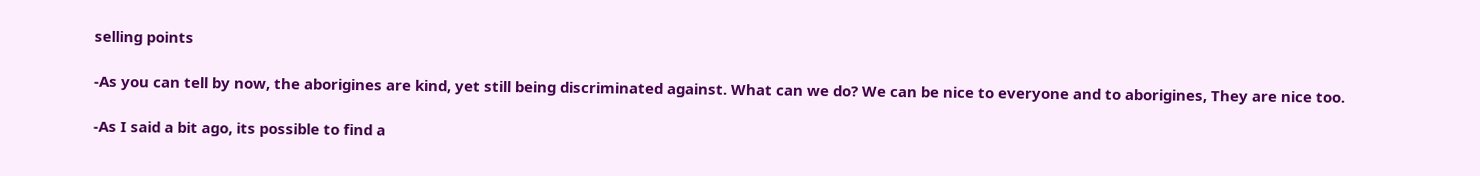selling points

-As you can tell by now, the aborigines are kind, yet still being discriminated against. What can we do? We can be nice to everyone and to aborigines, They are nice too.

-As I said a bit ago, its possible to find a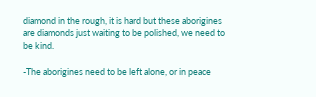diamond in the rough, it is hard but these aborigines are diamonds just waiting to be polished, we need to be kind.

-The aborigines need to be left alone, or in peace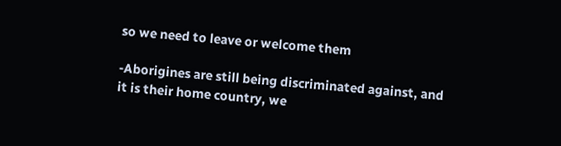so we need to leave or welcome them

-Aborigines are still being discriminated against, and it is their home country, we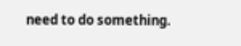need to do something.